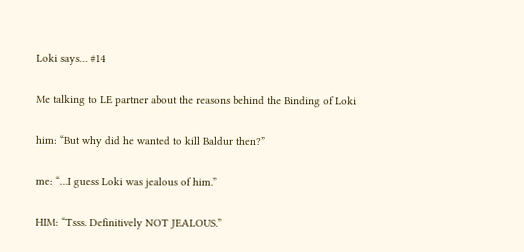Loki says… #14

Me talking to LE partner about the reasons behind the Binding of Loki

him: “But why did he wanted to kill Baldur then?”

me: “…I guess Loki was jealous of him.”

HIM: “Tsss. Definitively NOT JEALOUS.”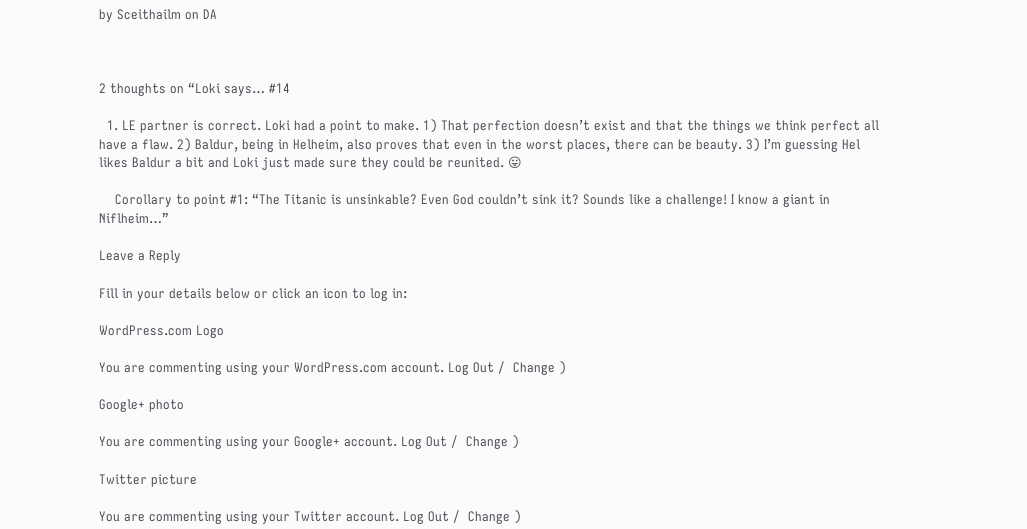by Sceithailm on DA



2 thoughts on “Loki says… #14

  1. LE partner is correct. Loki had a point to make. 1) That perfection doesn’t exist and that the things we think perfect all have a flaw. 2) Baldur, being in Helheim, also proves that even in the worst places, there can be beauty. 3) I’m guessing Hel likes Baldur a bit and Loki just made sure they could be reunited. 😛

    Corollary to point #1: “The Titanic is unsinkable? Even God couldn’t sink it? Sounds like a challenge! I know a giant in Niflheim…”

Leave a Reply

Fill in your details below or click an icon to log in:

WordPress.com Logo

You are commenting using your WordPress.com account. Log Out /  Change )

Google+ photo

You are commenting using your Google+ account. Log Out /  Change )

Twitter picture

You are commenting using your Twitter account. Log Out /  Change )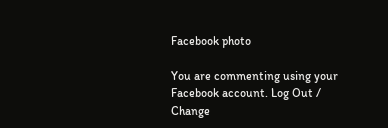Facebook photo

You are commenting using your Facebook account. Log Out /  Change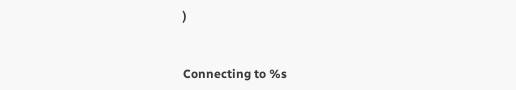)


Connecting to %s